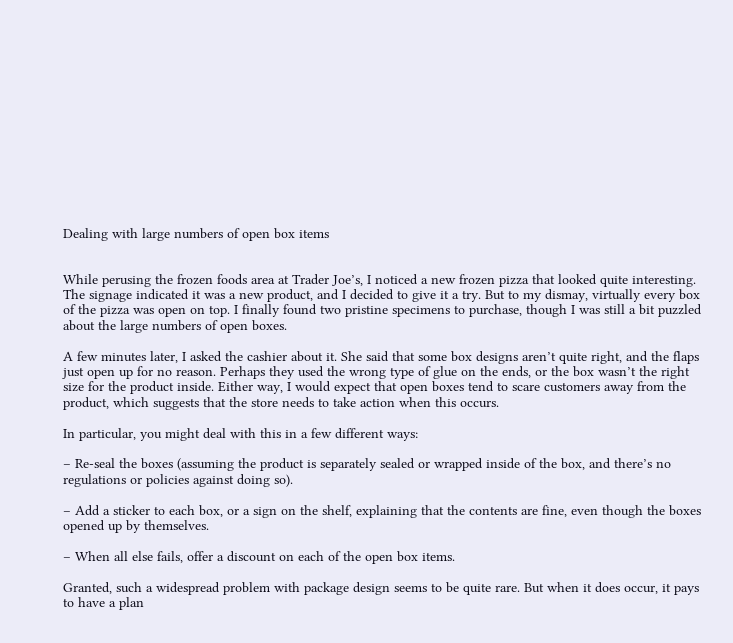Dealing with large numbers of open box items


While perusing the frozen foods area at Trader Joe’s, I noticed a new frozen pizza that looked quite interesting. The signage indicated it was a new product, and I decided to give it a try. But to my dismay, virtually every box of the pizza was open on top. I finally found two pristine specimens to purchase, though I was still a bit puzzled about the large numbers of open boxes.

A few minutes later, I asked the cashier about it. She said that some box designs aren’t quite right, and the flaps just open up for no reason. Perhaps they used the wrong type of glue on the ends, or the box wasn’t the right size for the product inside. Either way, I would expect that open boxes tend to scare customers away from the product, which suggests that the store needs to take action when this occurs.

In particular, you might deal with this in a few different ways:

– Re-seal the boxes (assuming the product is separately sealed or wrapped inside of the box, and there’s no regulations or policies against doing so).

– Add a sticker to each box, or a sign on the shelf, explaining that the contents are fine, even though the boxes opened up by themselves.

– When all else fails, offer a discount on each of the open box items.

Granted, such a widespread problem with package design seems to be quite rare. But when it does occur, it pays to have a plan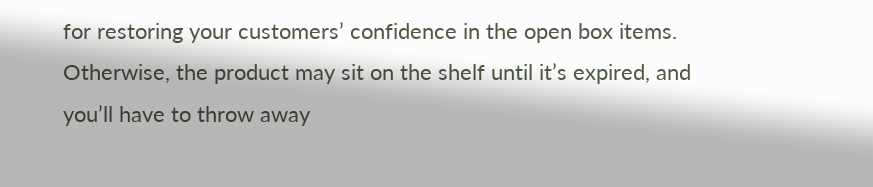for restoring your customers’ confidence in the open box items. Otherwise, the product may sit on the shelf until it’s expired, and you’ll have to throw away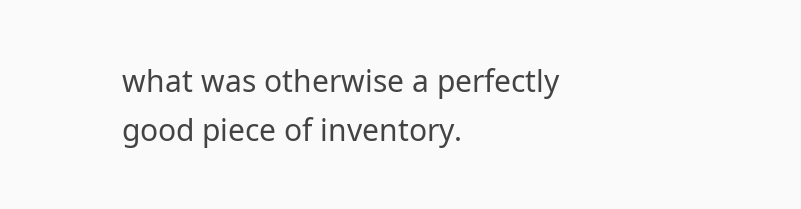what was otherwise a perfectly good piece of inventory.